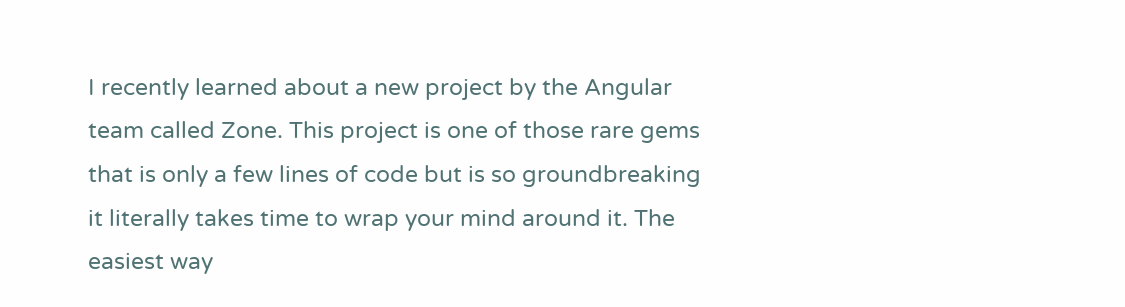I recently learned about a new project by the Angular team called Zone. This project is one of those rare gems that is only a few lines of code but is so groundbreaking it literally takes time to wrap your mind around it. The easiest way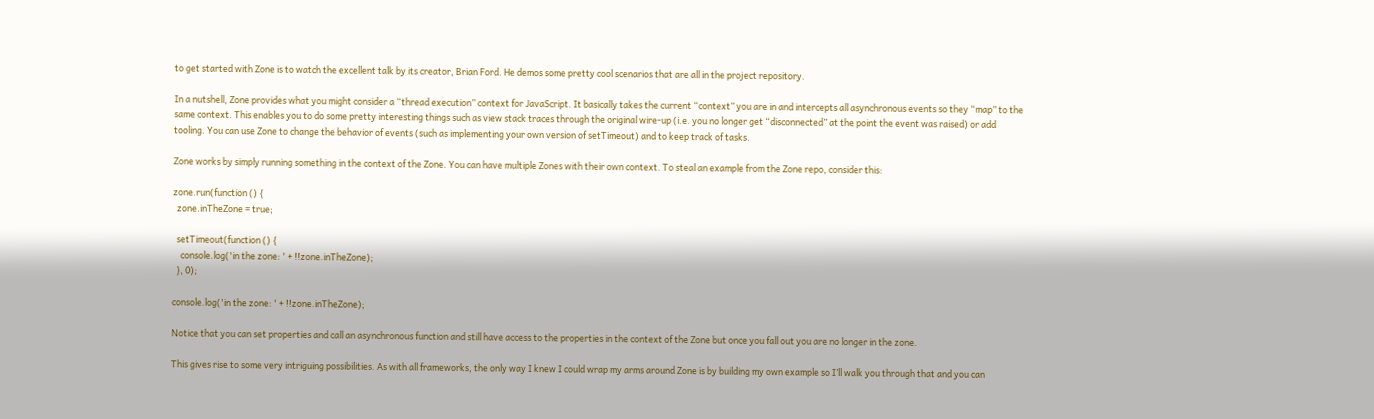to get started with Zone is to watch the excellent talk by its creator, Brian Ford. He demos some pretty cool scenarios that are all in the project repository.

In a nutshell, Zone provides what you might consider a “thread execution” context for JavaScript. It basically takes the current “context” you are in and intercepts all asynchronous events so they “map” to the same context. This enables you to do some pretty interesting things such as view stack traces through the original wire-up (i.e. you no longer get “disconnected” at the point the event was raised) or add tooling. You can use Zone to change the behavior of events (such as implementing your own version of setTimeout) and to keep track of tasks.

Zone works by simply running something in the context of the Zone. You can have multiple Zones with their own context. To steal an example from the Zone repo, consider this:

zone.run(function () {
  zone.inTheZone = true;

  setTimeout(function () {
    console.log('in the zone: ' + !!zone.inTheZone);
  }, 0);

console.log('in the zone: ' + !!zone.inTheZone);

Notice that you can set properties and call an asynchronous function and still have access to the properties in the context of the Zone but once you fall out you are no longer in the zone.

This gives rise to some very intriguing possibilities. As with all frameworks, the only way I knew I could wrap my arms around Zone is by building my own example so I’ll walk you through that and you can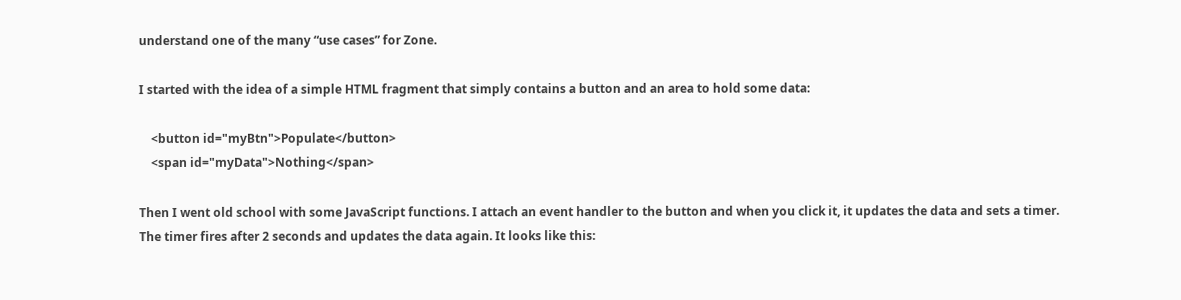understand one of the many “use cases” for Zone.

I started with the idea of a simple HTML fragment that simply contains a button and an area to hold some data:

    <button id="myBtn">Populate</button>
    <span id="myData">Nothing</span>

Then I went old school with some JavaScript functions. I attach an event handler to the button and when you click it, it updates the data and sets a timer. The timer fires after 2 seconds and updates the data again. It looks like this: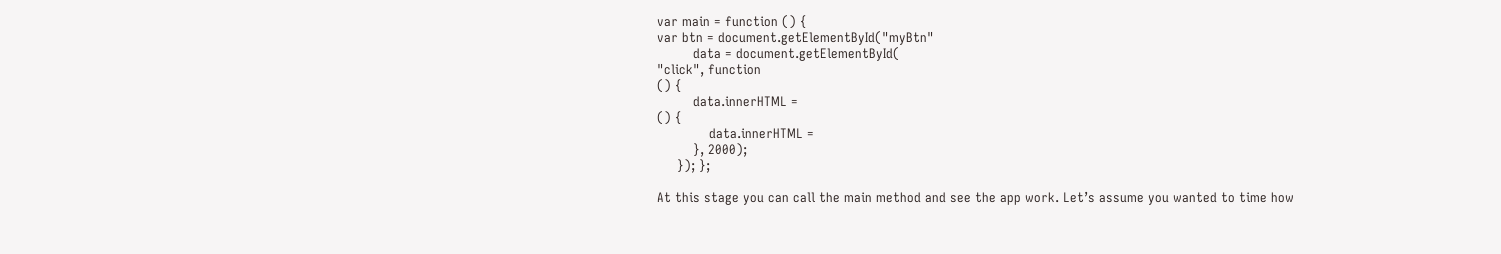var main = function () {
var btn = document.getElementById("myBtn"
         data = document.getElementById(
"click", function
() {
         data.innerHTML =
() {
             data.innerHTML =
         }, 2000);
     }); };

At this stage you can call the main method and see the app work. Let’s assume you wanted to time how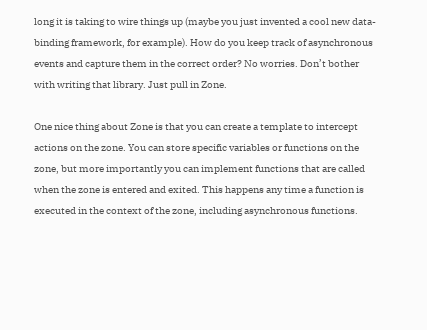long it is taking to wire things up (maybe you just invented a cool new data-binding framework, for example). How do you keep track of asynchronous events and capture them in the correct order? No worries. Don’t bother with writing that library. Just pull in Zone.

One nice thing about Zone is that you can create a template to intercept actions on the zone. You can store specific variables or functions on the zone, but more importantly you can implement functions that are called when the zone is entered and exited. This happens any time a function is executed in the context of the zone, including asynchronous functions.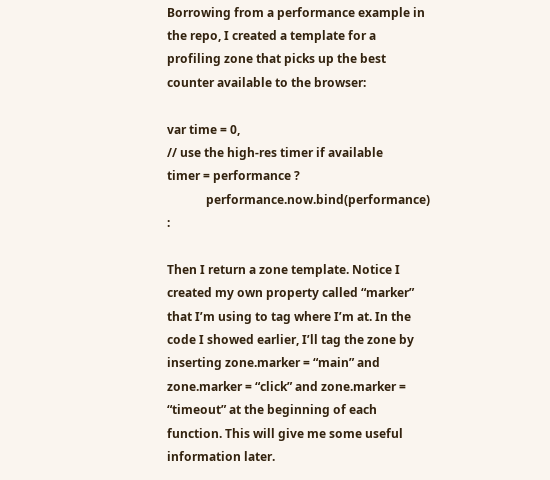Borrowing from a performance example in the repo, I created a template for a profiling zone that picks up the best counter available to the browser:

var time = 0,
// use the high-res timer if available     timer = performance ?
             performance.now.bind(performance) :

Then I return a zone template. Notice I created my own property called “marker” that I’m using to tag where I’m at. In the code I showed earlier, I’ll tag the zone by inserting zone.marker = “main” and zone.marker = “click” and zone.marker = “timeout” at the beginning of each function. This will give me some useful information later.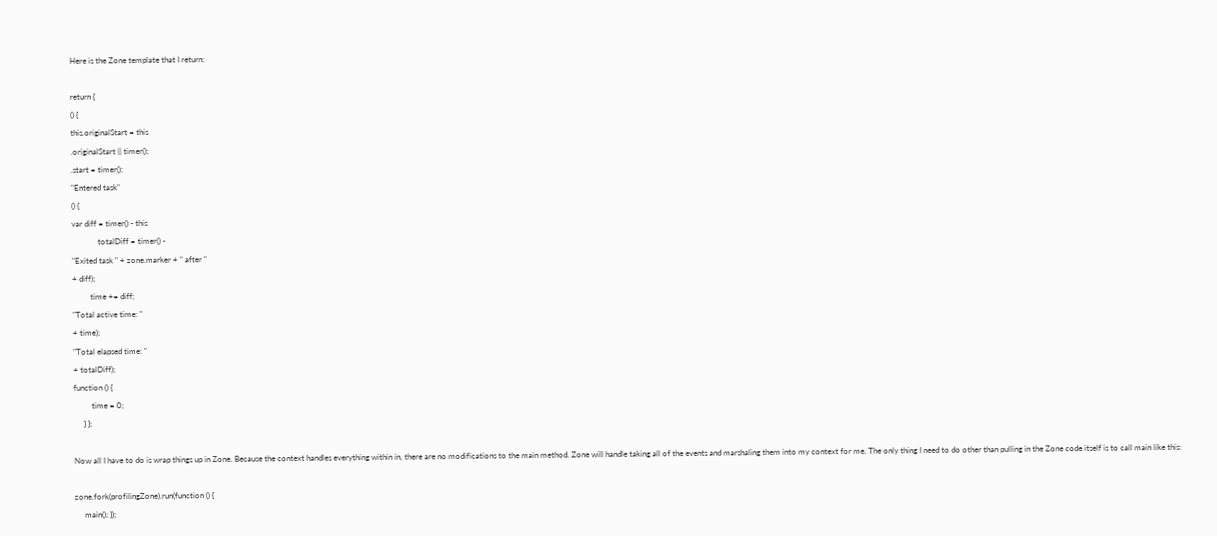Here is the Zone template that I return:

return {
() {
this.originalStart = this
.originalStart || timer();
.start = timer();
"Entered task"
() {
var diff = timer() - this
             totalDiff = timer() -
"Exited task " + zone.marker + " after "
+ diff);
         time += diff;
"Total active time: "
+ time);
"Total elapsed time: "
+ totalDiff);
function () {
         time = 0;
     } };

Now all I have to do is wrap things up in Zone. Because the context handles everything within in, there are no modifications to the main method. Zone will handle taking all of the events and marshaling them into my context for me. The only thing I need to do other than pulling in the Zone code itself is to call main like this:

zone.fork(profilingZone).run(function () {
     main(); });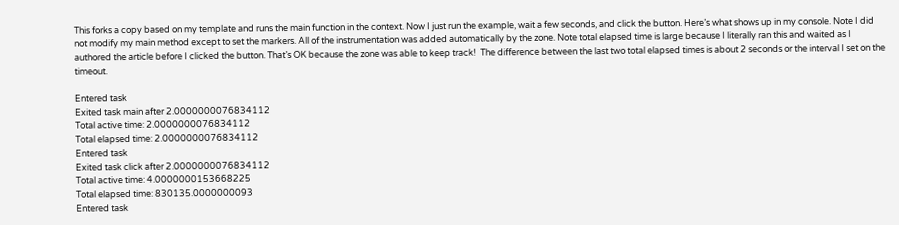This forks a copy based on my template and runs the main function in the context. Now I just run the example, wait a few seconds, and click the button. Here’s what shows up in my console. Note I did not modify my main method except to set the markers. All of the instrumentation was added automatically by the zone. Note total elapsed time is large because I literally ran this and waited as I authored the article before I clicked the button. That’s OK because the zone was able to keep track!  The difference between the last two total elapsed times is about 2 seconds or the interval I set on the timeout.

Entered task
Exited task main after 2.0000000076834112
Total active time: 2.0000000076834112
Total elapsed time: 2.0000000076834112
Entered task
Exited task click after 2.0000000076834112
Total active time: 4.0000000153668225
Total elapsed time: 830135.0000000093
Entered task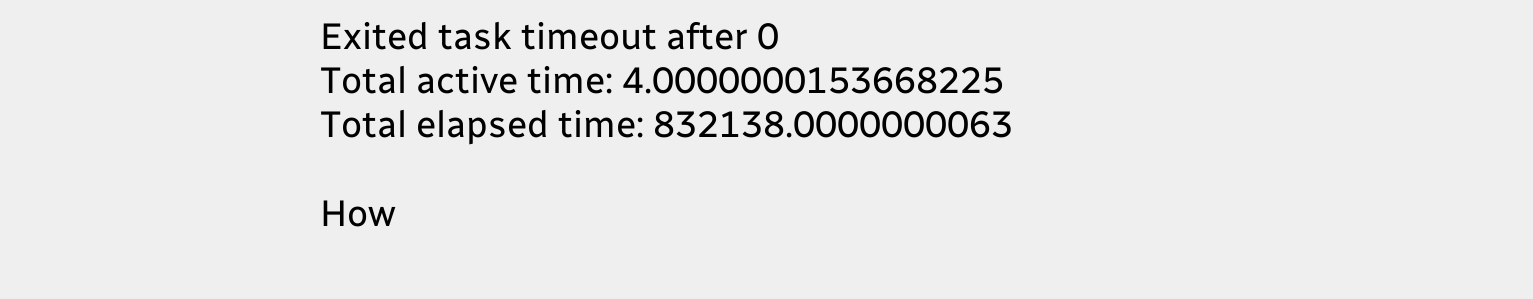Exited task timeout after 0
Total active time: 4.0000000153668225
Total elapsed time: 832138.0000000063

How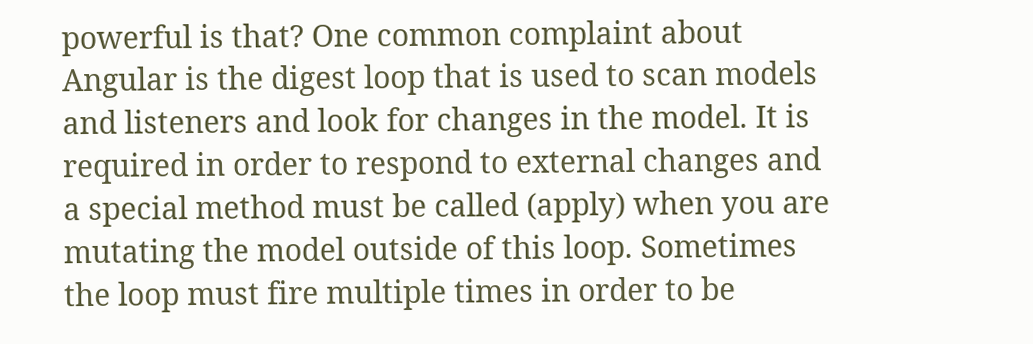powerful is that? One common complaint about Angular is the digest loop that is used to scan models and listeners and look for changes in the model. It is required in order to respond to external changes and a special method must be called (apply) when you are mutating the model outside of this loop. Sometimes the loop must fire multiple times in order to be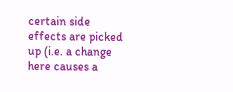certain side effects are picked up (i.e. a change here causes a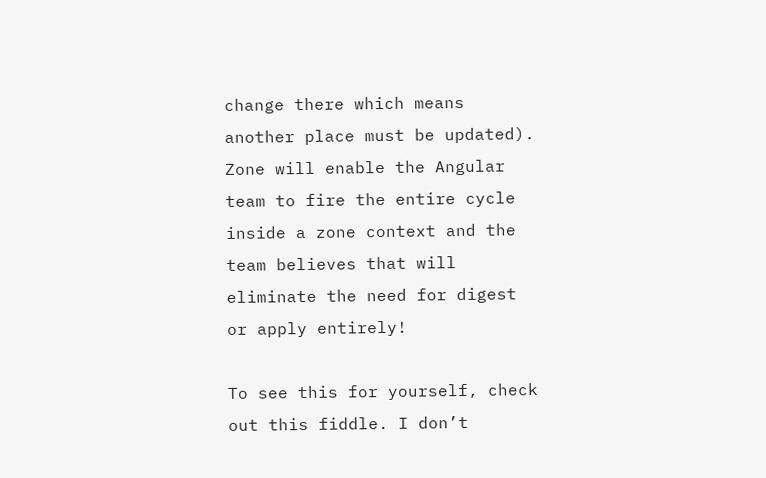change there which means another place must be updated). Zone will enable the Angular team to fire the entire cycle inside a zone context and the team believes that will eliminate the need for digest or apply entirely!

To see this for yourself, check out this fiddle. I don’t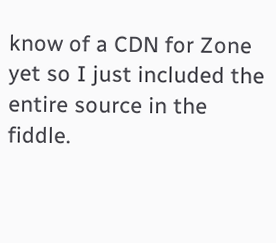know of a CDN for Zone yet so I just included the entire source in the fiddle.